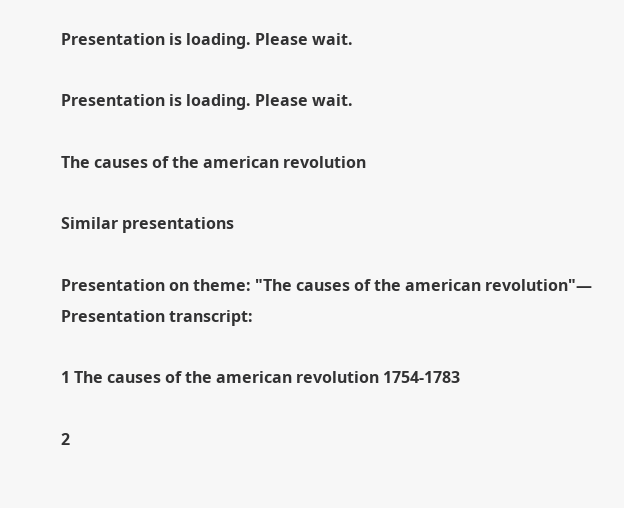Presentation is loading. Please wait.

Presentation is loading. Please wait.

The causes of the american revolution

Similar presentations

Presentation on theme: "The causes of the american revolution"— Presentation transcript:

1 The causes of the american revolution 1754-1783

2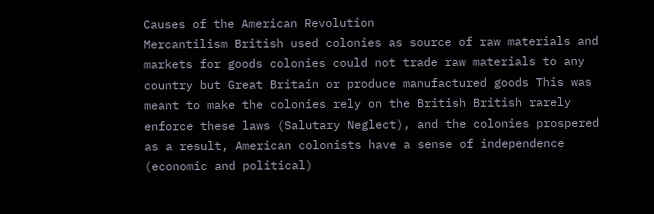Causes of the American Revolution
Mercantilism British used colonies as source of raw materials and markets for goods colonies could not trade raw materials to any country but Great Britain or produce manufactured goods This was meant to make the colonies rely on the British British rarely enforce these laws (Salutary Neglect), and the colonies prospered as a result, American colonists have a sense of independence (economic and political)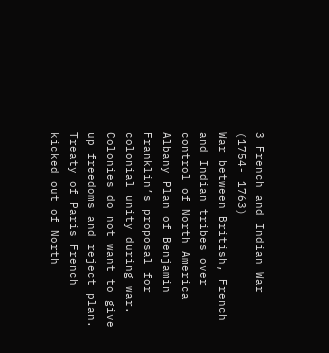3 French and Indian War (1754- 1763)
War between British, French and Indian tribes over control of North America Albany Plan of Benjamin Franklin’s proposal for colonial unity during war. Colonies do not want to give up freedoms and reject plan. Treaty of Paris French kicked out of North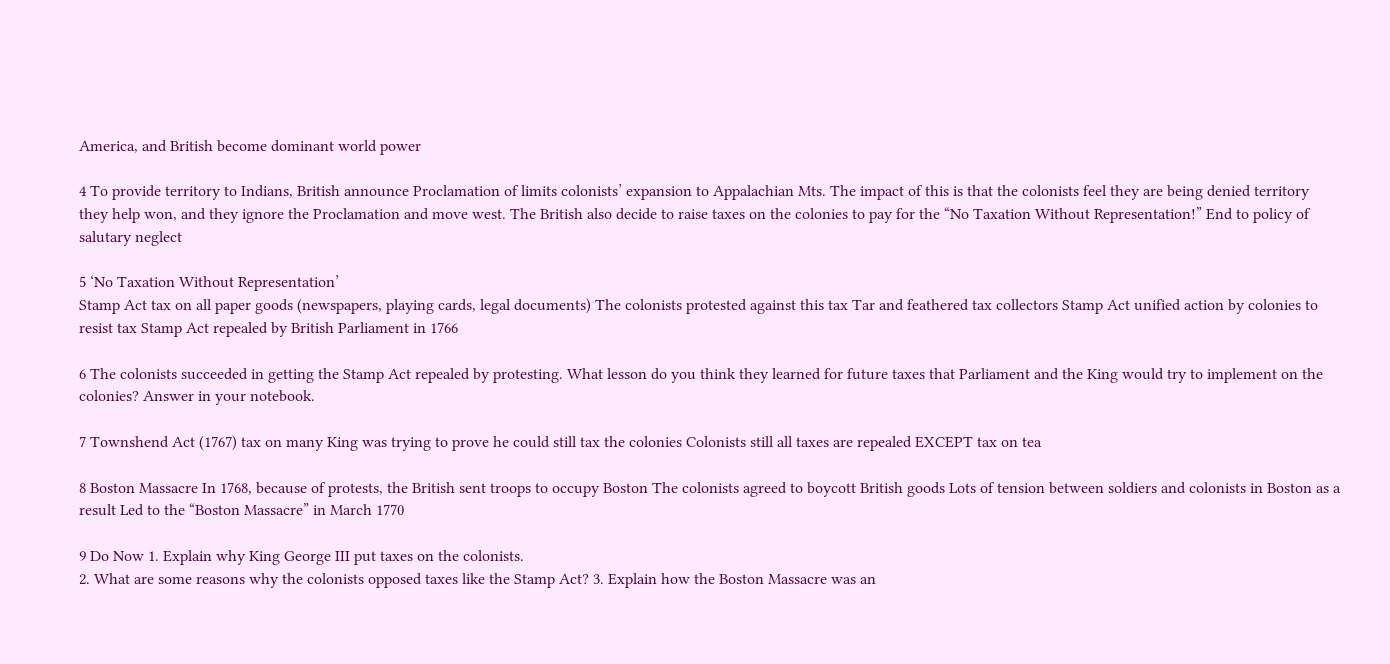America, and British become dominant world power

4 To provide territory to Indians, British announce Proclamation of limits colonists’ expansion to Appalachian Mts. The impact of this is that the colonists feel they are being denied territory they help won, and they ignore the Proclamation and move west. The British also decide to raise taxes on the colonies to pay for the “No Taxation Without Representation!” End to policy of salutary neglect

5 ‘No Taxation Without Representation’
Stamp Act tax on all paper goods (newspapers, playing cards, legal documents) The colonists protested against this tax Tar and feathered tax collectors Stamp Act unified action by colonies to resist tax Stamp Act repealed by British Parliament in 1766

6 The colonists succeeded in getting the Stamp Act repealed by protesting. What lesson do you think they learned for future taxes that Parliament and the King would try to implement on the colonies? Answer in your notebook.

7 Townshend Act (1767) tax on many King was trying to prove he could still tax the colonies Colonists still all taxes are repealed EXCEPT tax on tea

8 Boston Massacre In 1768, because of protests, the British sent troops to occupy Boston The colonists agreed to boycott British goods Lots of tension between soldiers and colonists in Boston as a result Led to the “Boston Massacre” in March 1770

9 Do Now 1. Explain why King George III put taxes on the colonists.
2. What are some reasons why the colonists opposed taxes like the Stamp Act? 3. Explain how the Boston Massacre was an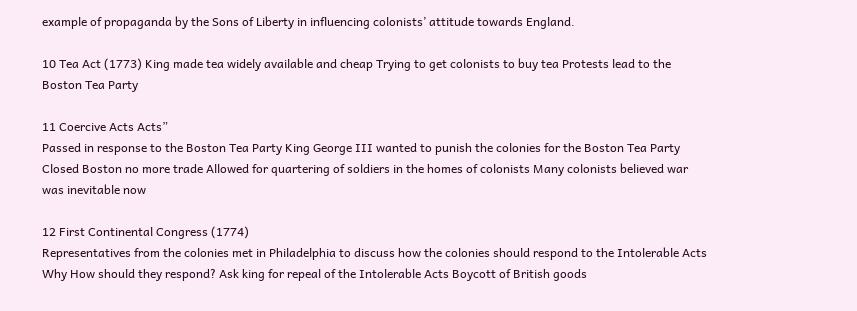example of propaganda by the Sons of Liberty in influencing colonists’ attitude towards England.

10 Tea Act (1773) King made tea widely available and cheap Trying to get colonists to buy tea Protests lead to the Boston Tea Party

11 Coercive Acts Acts”
Passed in response to the Boston Tea Party King George III wanted to punish the colonies for the Boston Tea Party Closed Boston no more trade Allowed for quartering of soldiers in the homes of colonists Many colonists believed war was inevitable now

12 First Continental Congress (1774)
Representatives from the colonies met in Philadelphia to discuss how the colonies should respond to the Intolerable Acts Why How should they respond? Ask king for repeal of the Intolerable Acts Boycott of British goods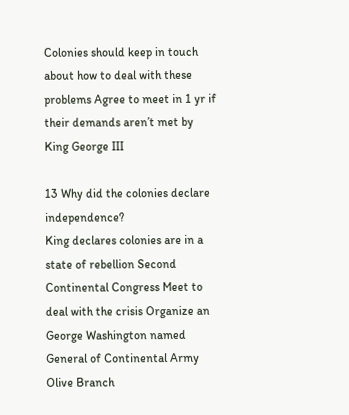Colonies should keep in touch about how to deal with these problems Agree to meet in 1 yr if their demands aren’t met by King George III

13 Why did the colonies declare independence?
King declares colonies are in a state of rebellion Second Continental Congress Meet to deal with the crisis Organize an George Washington named General of Continental Army Olive Branch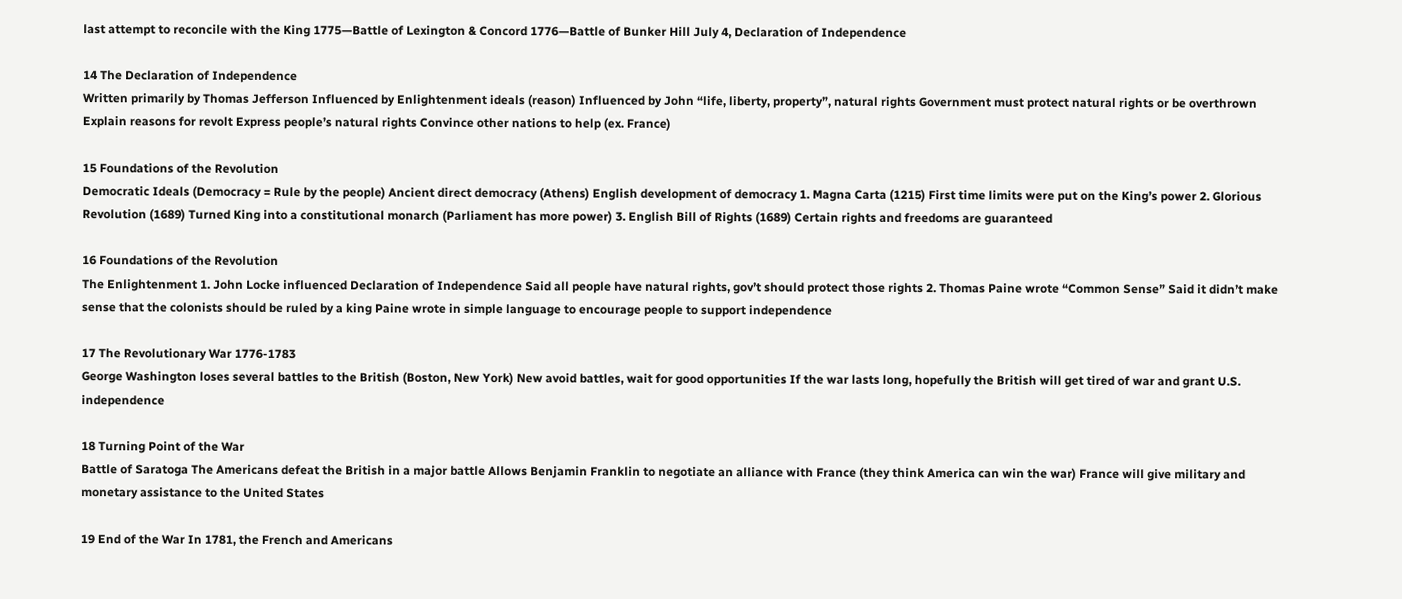last attempt to reconcile with the King 1775—Battle of Lexington & Concord 1776—Battle of Bunker Hill July 4, Declaration of Independence

14 The Declaration of Independence
Written primarily by Thomas Jefferson Influenced by Enlightenment ideals (reason) Influenced by John “life, liberty, property”, natural rights Government must protect natural rights or be overthrown Explain reasons for revolt Express people’s natural rights Convince other nations to help (ex. France)

15 Foundations of the Revolution
Democratic Ideals (Democracy = Rule by the people) Ancient direct democracy (Athens) English development of democracy 1. Magna Carta (1215) First time limits were put on the King’s power 2. Glorious Revolution (1689) Turned King into a constitutional monarch (Parliament has more power) 3. English Bill of Rights (1689) Certain rights and freedoms are guaranteed

16 Foundations of the Revolution
The Enlightenment 1. John Locke influenced Declaration of Independence Said all people have natural rights, gov’t should protect those rights 2. Thomas Paine wrote “Common Sense” Said it didn’t make sense that the colonists should be ruled by a king Paine wrote in simple language to encourage people to support independence

17 The Revolutionary War 1776-1783
George Washington loses several battles to the British (Boston, New York) New avoid battles, wait for good opportunities If the war lasts long, hopefully the British will get tired of war and grant U.S. independence

18 Turning Point of the War
Battle of Saratoga The Americans defeat the British in a major battle Allows Benjamin Franklin to negotiate an alliance with France (they think America can win the war) France will give military and monetary assistance to the United States

19 End of the War In 1781, the French and Americans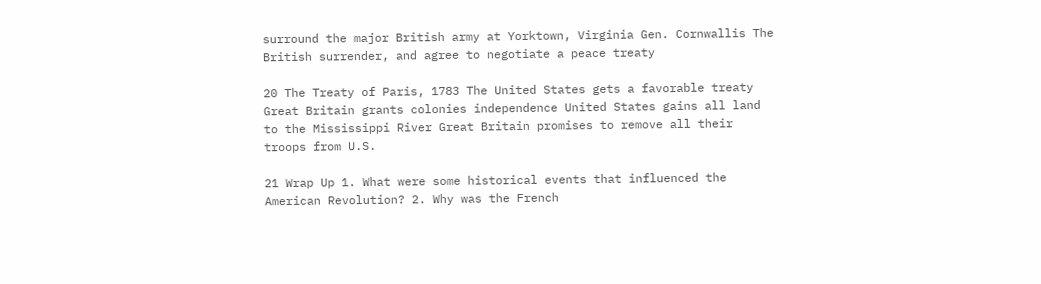surround the major British army at Yorktown, Virginia Gen. Cornwallis The British surrender, and agree to negotiate a peace treaty

20 The Treaty of Paris, 1783 The United States gets a favorable treaty
Great Britain grants colonies independence United States gains all land to the Mississippi River Great Britain promises to remove all their troops from U.S.

21 Wrap Up 1. What were some historical events that influenced the American Revolution? 2. Why was the French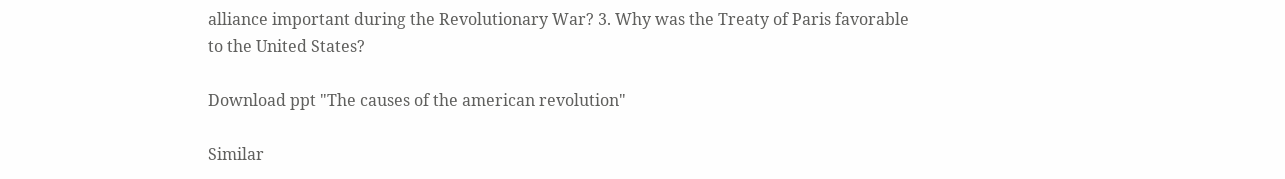alliance important during the Revolutionary War? 3. Why was the Treaty of Paris favorable to the United States?

Download ppt "The causes of the american revolution"

Similar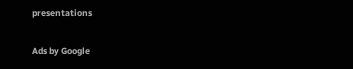presentations

Ads by Google